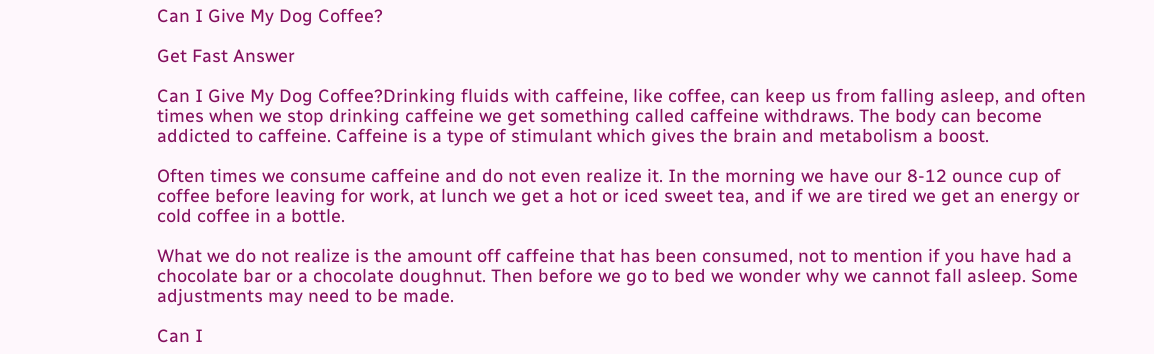Can I Give My Dog Coffee?

Get Fast Answer

Can I Give My Dog Coffee?Drinking fluids with caffeine, like coffee, can keep us from falling asleep, and often times when we stop drinking caffeine we get something called caffeine withdraws. The body can become addicted to caffeine. Caffeine is a type of stimulant which gives the brain and metabolism a boost.

Often times we consume caffeine and do not even realize it. In the morning we have our 8-12 ounce cup of coffee before leaving for work, at lunch we get a hot or iced sweet tea, and if we are tired we get an energy or cold coffee in a bottle.

What we do not realize is the amount off caffeine that has been consumed, not to mention if you have had a chocolate bar or a chocolate doughnut. Then before we go to bed we wonder why we cannot fall asleep. Some adjustments may need to be made.

Can I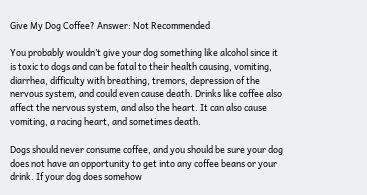Give My Dog Coffee? Answer: Not Recommended

You probably wouldn’t give your dog something like alcohol since it is toxic to dogs and can be fatal to their health causing, vomiting, diarrhea, difficulty with breathing, tremors, depression of the nervous system, and could even cause death. Drinks like coffee also affect the nervous system, and also the heart. It can also cause vomiting, a racing heart, and sometimes death.

Dogs should never consume coffee, and you should be sure your dog does not have an opportunity to get into any coffee beans or your drink. If your dog does somehow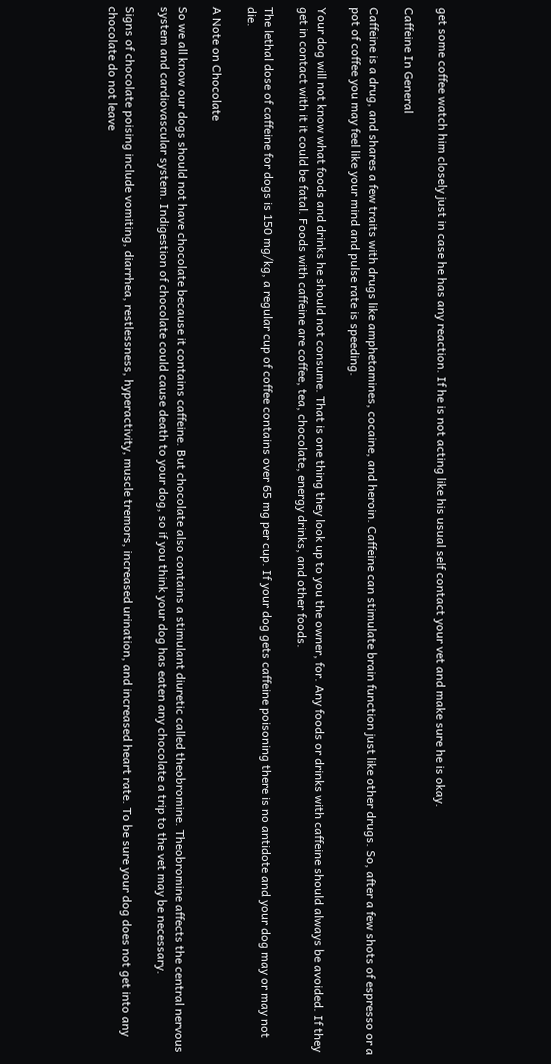get some coffee watch him closely just in case he has any reaction. If he is not acting like his usual self contact your vet and make sure he is okay.

Caffeine In General

Caffeine is a drug, and shares a few traits with drugs like amphetamines, cocaine, and heroin. Caffeine can stimulate brain function just like other drugs. So, after a few shots of espresso or a pot of coffee you may feel like your mind and pulse rate is speeding.

Your dog will not know what foods and drinks he should not consume. That is one thing they look up to you the owner, for. Any foods or drinks with caffeine should always be avoided. If they get in contact with it it could be fatal. Foods with caffeine are coffee, tea, chocolate, energy drinks, and other foods.

The lethal dose of caffeine for dogs is 150 mg/kg, a regular cup of coffee contains over 65 mg per cup. If your dog gets caffeine poisoning there is no antidote and your dog may or may not die.

A Note on Chocolate

So we all know our dogs should not have chocolate because it contains caffeine. But chocolate also contains a stimulant diuretic called theobromine. Theobromine affects the central nervous system and cardiovascular system. Indigestion of chocolate could cause death to your dog, so if you think your dog has eaten any chocolate a trip to the vet may be necessary.

Signs of chocolate poising include vomiting, diarrhea, restlessness, hyperactivity, muscle tremors, increased urination, and increased heart rate. To be sure your dog does not get into any chocolate do not leave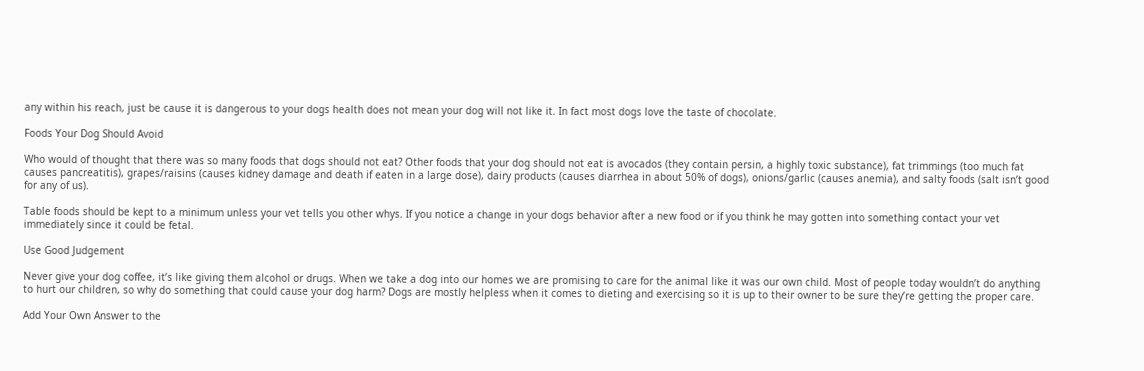any within his reach, just be cause it is dangerous to your dogs health does not mean your dog will not like it. In fact most dogs love the taste of chocolate.

Foods Your Dog Should Avoid

Who would of thought that there was so many foods that dogs should not eat? Other foods that your dog should not eat is avocados (they contain persin, a highly toxic substance), fat trimmings (too much fat causes pancreatitis), grapes/raisins (causes kidney damage and death if eaten in a large dose), dairy products (causes diarrhea in about 50% of dogs), onions/garlic (causes anemia), and salty foods (salt isn’t good for any of us).

Table foods should be kept to a minimum unless your vet tells you other whys. If you notice a change in your dogs behavior after a new food or if you think he may gotten into something contact your vet immediately since it could be fetal.

Use Good Judgement

Never give your dog coffee, it’s like giving them alcohol or drugs. When we take a dog into our homes we are promising to care for the animal like it was our own child. Most of people today wouldn’t do anything to hurt our children, so why do something that could cause your dog harm? Dogs are mostly helpless when it comes to dieting and exercising so it is up to their owner to be sure they’re getting the proper care.

Add Your Own Answer to the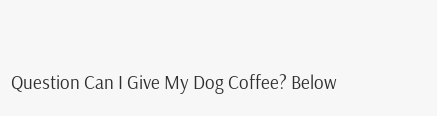Question Can I Give My Dog Coffee? Below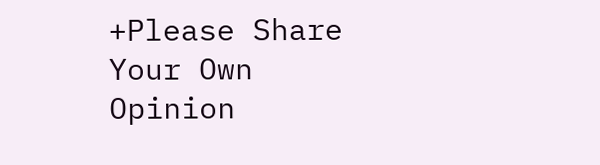+Please Share Your Own Opinion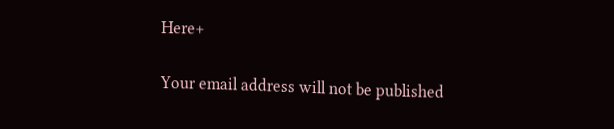Here+

Your email address will not be published